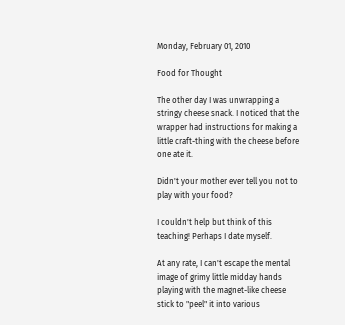Monday, February 01, 2010

Food for Thought

The other day I was unwrapping a stringy cheese snack. I noticed that the wrapper had instructions for making a little craft-thing with the cheese before one ate it.

Didn't your mother ever tell you not to play with your food?

I couldn't help but think of this teaching! Perhaps I date myself.

At any rate, I can't escape the mental image of grimy little midday hands playing with the magnet-like cheese stick to "peel" it into various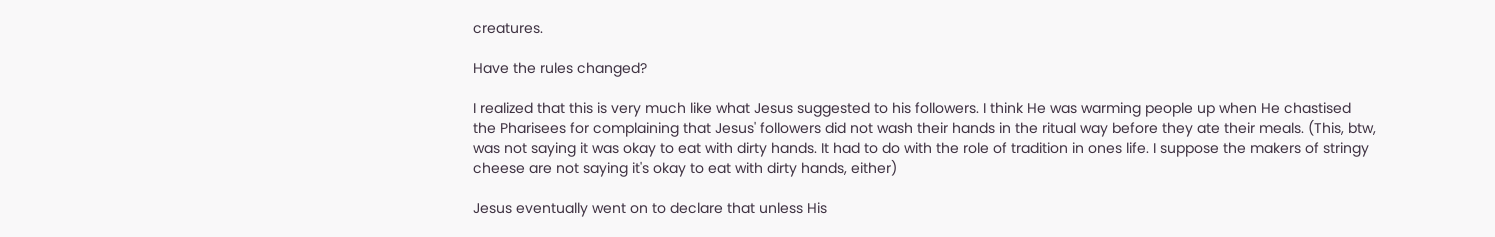creatures.

Have the rules changed?

I realized that this is very much like what Jesus suggested to his followers. I think He was warming people up when He chastised the Pharisees for complaining that Jesus' followers did not wash their hands in the ritual way before they ate their meals. (This, btw, was not saying it was okay to eat with dirty hands. It had to do with the role of tradition in ones life. I suppose the makers of stringy cheese are not saying it's okay to eat with dirty hands, either)

Jesus eventually went on to declare that unless His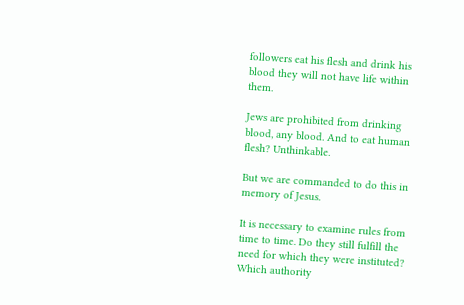followers eat his flesh and drink his blood they will not have life within them.

Jews are prohibited from drinking blood, any blood. And to eat human flesh? Unthinkable.

But we are commanded to do this in memory of Jesus.

It is necessary to examine rules from time to time. Do they still fulfill the need for which they were instituted? Which authority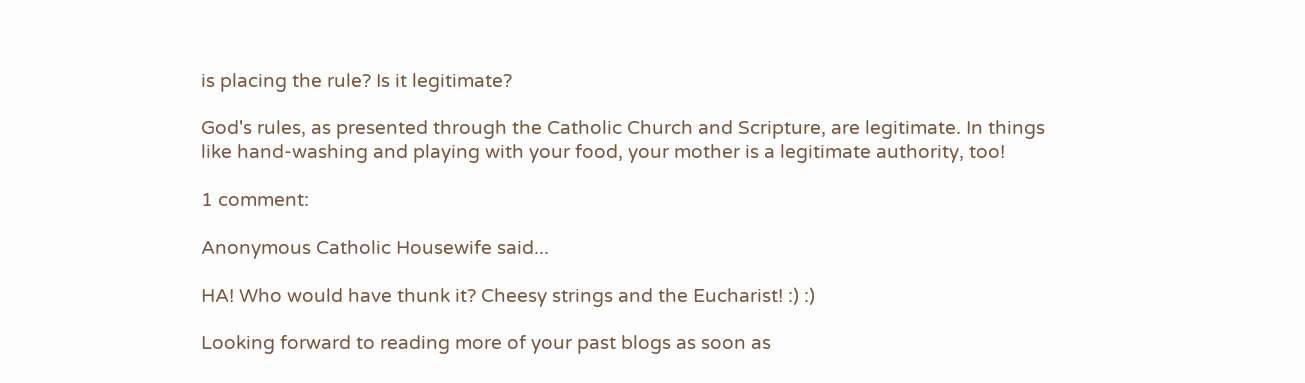is placing the rule? Is it legitimate?

God's rules, as presented through the Catholic Church and Scripture, are legitimate. In things like hand-washing and playing with your food, your mother is a legitimate authority, too!

1 comment:

Anonymous Catholic Housewife said...

HA! Who would have thunk it? Cheesy strings and the Eucharist! :) :)

Looking forward to reading more of your past blogs as soon as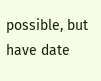possible, but have date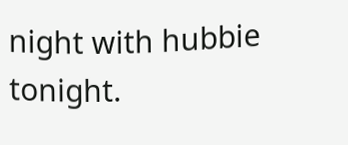night with hubbie tonight.